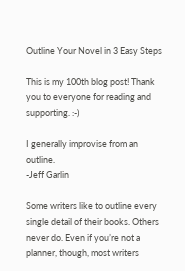Outline Your Novel in 3 Easy Steps

This is my 100th blog post! Thank you to everyone for reading and supporting. :-)

I generally improvise from an outline.
-Jeff Garlin

Some writers like to outline every single detail of their books. Others never do. Even if you’re not a planner, though, most writers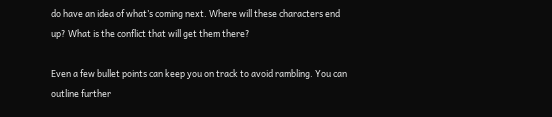do have an idea of what’s coming next. Where will these characters end up? What is the conflict that will get them there?

Even a few bullet points can keep you on track to avoid rambling. You can outline further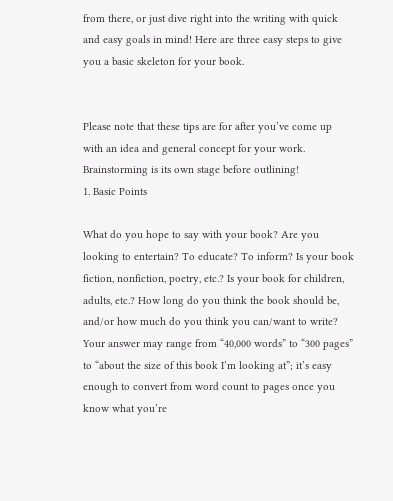from there, or just dive right into the writing with quick and easy goals in mind! Here are three easy steps to give you a basic skeleton for your book.


Please note that these tips are for after you’ve come up with an idea and general concept for your work. Brainstorming is its own stage before outlining!
1. Basic Points

What do you hope to say with your book? Are you looking to entertain? To educate? To inform? Is your book fiction, nonfiction, poetry, etc.? Is your book for children, adults, etc.? How long do you think the book should be, and/or how much do you think you can/want to write? Your answer may range from “40,000 words” to “300 pages” to “about the size of this book I’m looking at”; it’s easy enough to convert from word count to pages once you know what you’re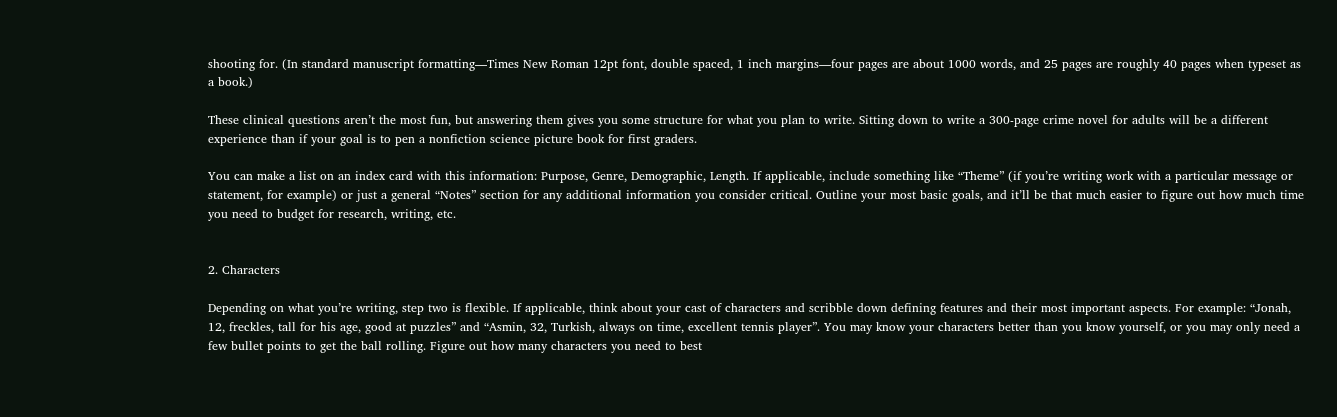shooting for. (In standard manuscript formatting—Times New Roman 12pt font, double spaced, 1 inch margins—four pages are about 1000 words, and 25 pages are roughly 40 pages when typeset as a book.)

These clinical questions aren’t the most fun, but answering them gives you some structure for what you plan to write. Sitting down to write a 300-page crime novel for adults will be a different experience than if your goal is to pen a nonfiction science picture book for first graders.

You can make a list on an index card with this information: Purpose, Genre, Demographic, Length. If applicable, include something like “Theme” (if you’re writing work with a particular message or statement, for example) or just a general “Notes” section for any additional information you consider critical. Outline your most basic goals, and it’ll be that much easier to figure out how much time you need to budget for research, writing, etc.


2. Characters

Depending on what you’re writing, step two is flexible. If applicable, think about your cast of characters and scribble down defining features and their most important aspects. For example: “Jonah, 12, freckles, tall for his age, good at puzzles” and “Asmin, 32, Turkish, always on time, excellent tennis player”. You may know your characters better than you know yourself, or you may only need a few bullet points to get the ball rolling. Figure out how many characters you need to best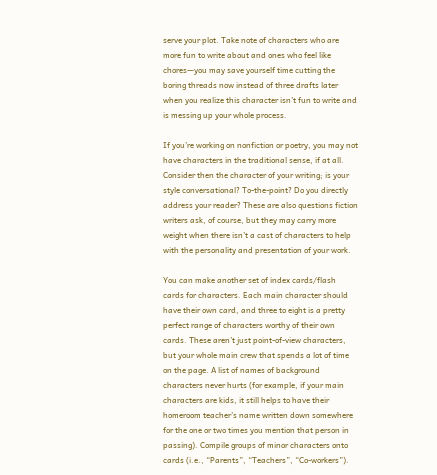serve your plot. Take note of characters who are more fun to write about and ones who feel like chores—you may save yourself time cutting the boring threads now instead of three drafts later when you realize this character isn’t fun to write and is messing up your whole process.

If you’re working on nonfiction or poetry, you may not have characters in the traditional sense, if at all. Consider then the character of your writing; is your style conversational? To-the-point? Do you directly address your reader? These are also questions fiction writers ask, of course, but they may carry more weight when there isn’t a cast of characters to help with the personality and presentation of your work.

You can make another set of index cards/flash cards for characters. Each main character should have their own card, and three to eight is a pretty perfect range of characters worthy of their own cards. These aren’t just point-of-view characters, but your whole main crew that spends a lot of time on the page. A list of names of background characters never hurts (for example, if your main characters are kids, it still helps to have their homeroom teacher’s name written down somewhere for the one or two times you mention that person in passing). Compile groups of minor characters onto cards (i.e., “Parents”, “Teachers”, “Co-workers”).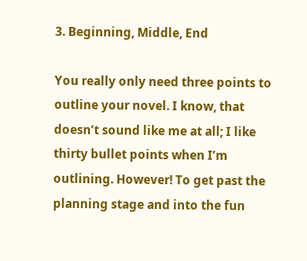3. Beginning, Middle, End

You really only need three points to outline your novel. I know, that doesn’t sound like me at all; I like thirty bullet points when I’m outlining. However! To get past the planning stage and into the fun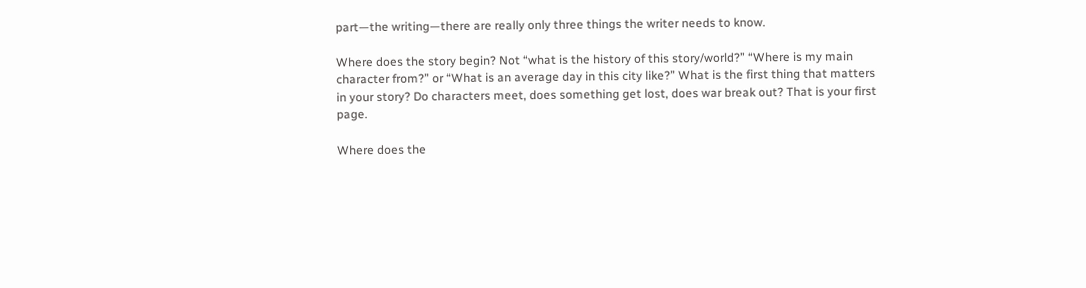part—the writing—there are really only three things the writer needs to know.

Where does the story begin? Not “what is the history of this story/world?” “Where is my main character from?” or “What is an average day in this city like?” What is the first thing that matters in your story? Do characters meet, does something get lost, does war break out? That is your first page.

Where does the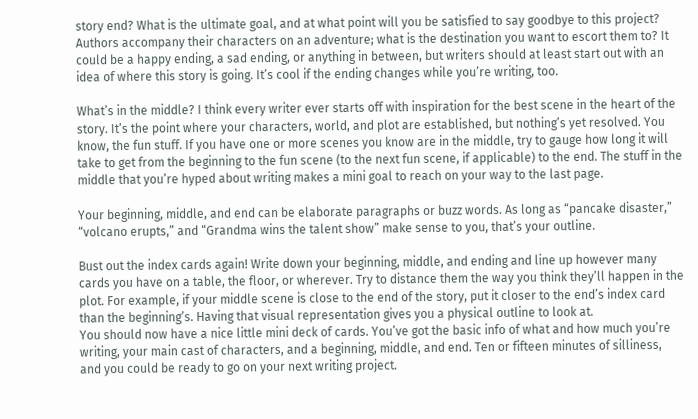story end? What is the ultimate goal, and at what point will you be satisfied to say goodbye to this project? Authors accompany their characters on an adventure; what is the destination you want to escort them to? It could be a happy ending, a sad ending, or anything in between, but writers should at least start out with an idea of where this story is going. It’s cool if the ending changes while you’re writing, too.

What’s in the middle? I think every writer ever starts off with inspiration for the best scene in the heart of the story. It’s the point where your characters, world, and plot are established, but nothing’s yet resolved. You know, the fun stuff. If you have one or more scenes you know are in the middle, try to gauge how long it will take to get from the beginning to the fun scene (to the next fun scene, if applicable) to the end. The stuff in the middle that you’re hyped about writing makes a mini goal to reach on your way to the last page.

Your beginning, middle, and end can be elaborate paragraphs or buzz words. As long as “pancake disaster,” “volcano erupts,” and “Grandma wins the talent show” make sense to you, that’s your outline.

Bust out the index cards again! Write down your beginning, middle, and ending and line up however many cards you have on a table, the floor, or wherever. Try to distance them the way you think they’ll happen in the plot. For example, if your middle scene is close to the end of the story, put it closer to the end’s index card than the beginning’s. Having that visual representation gives you a physical outline to look at.
You should now have a nice little mini deck of cards. You’ve got the basic info of what and how much you’re writing, your main cast of characters, and a beginning, middle, and end. Ten or fifteen minutes of silliness, and you could be ready to go on your next writing project.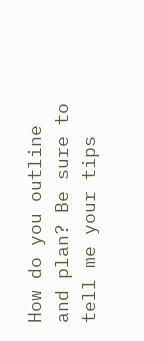How do you outline and plan? Be sure to tell me your tips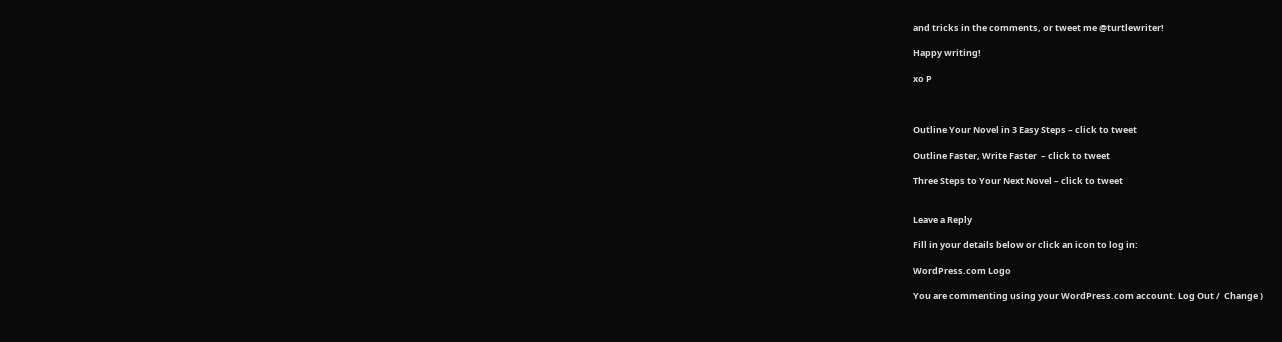and tricks in the comments, or tweet me @turtlewriter!

Happy writing!

xo P



Outline Your Novel in 3 Easy Steps – click to tweet

Outline Faster, Write Faster  – click to tweet

Three Steps to Your Next Novel – click to tweet


Leave a Reply

Fill in your details below or click an icon to log in:

WordPress.com Logo

You are commenting using your WordPress.com account. Log Out /  Change )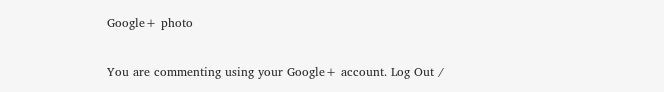Google+ photo

You are commenting using your Google+ account. Log Out /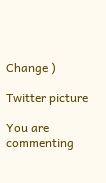Change )

Twitter picture

You are commenting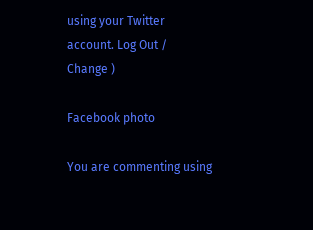using your Twitter account. Log Out /  Change )

Facebook photo

You are commenting using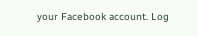your Facebook account. Log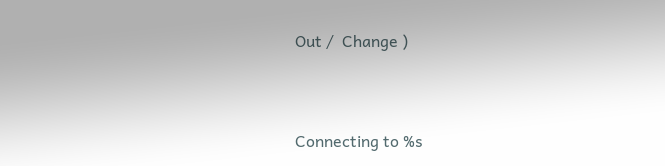Out /  Change )


Connecting to %s